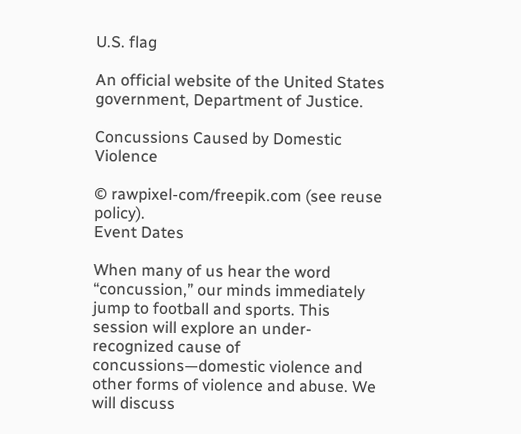U.S. flag

An official website of the United States government, Department of Justice.

Concussions Caused by Domestic Violence

© rawpixel-com/freepik.com (see reuse policy).
Event Dates

When many of us hear the word “concussion,” our minds immediately jump to football and sports. This session will explore an under-recognized cause of concussions—domestic violence and other forms of violence and abuse. We will discuss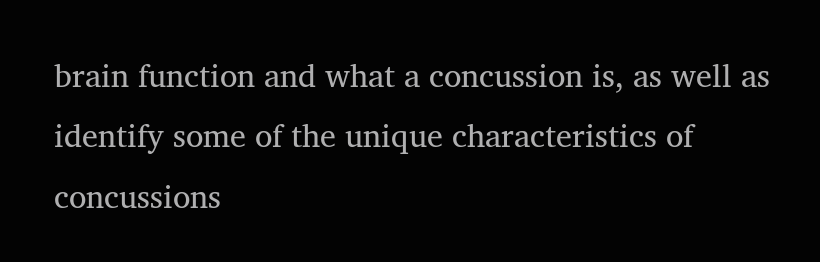brain function and what a concussion is, as well as identify some of the unique characteristics of concussions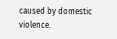caused by domestic violence.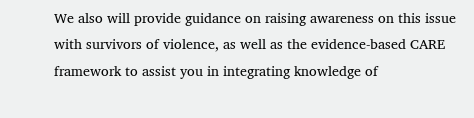We also will provide guidance on raising awareness on this issue with survivors of violence, as well as the evidence-based CARE framework to assist you in integrating knowledge of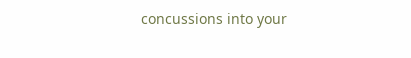concussions into your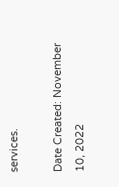services.

Date Created: November 10, 2022